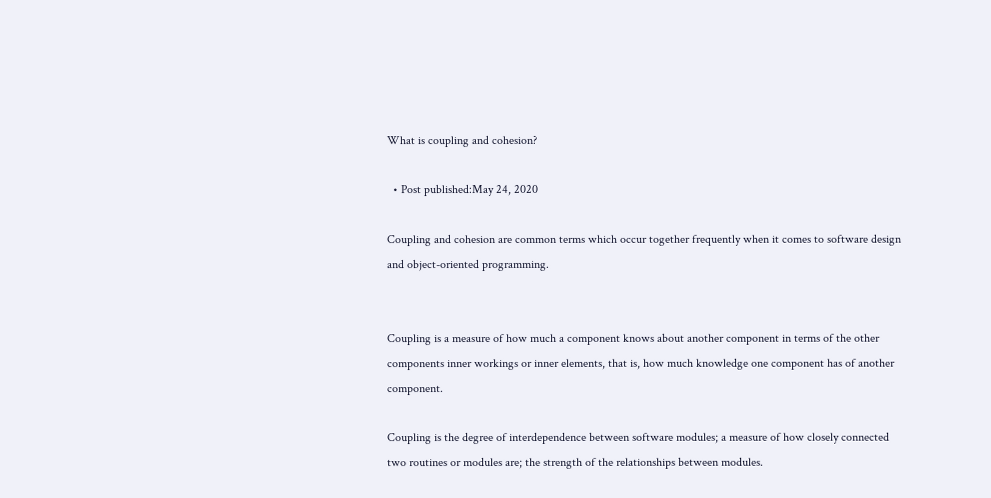What is coupling and cohesion?

  • Post published:May 24, 2020

Coupling and cohesion are common terms which occur together frequently when it comes to software design and object-oriented programming.


Coupling is a measure of how much a component knows about another component in terms of the other components inner workings or inner elements, that is, how much knowledge one component has of another component.

Coupling is the degree of interdependence between software modules; a measure of how closely connected two routines or modules are; the strength of the relationships between modules.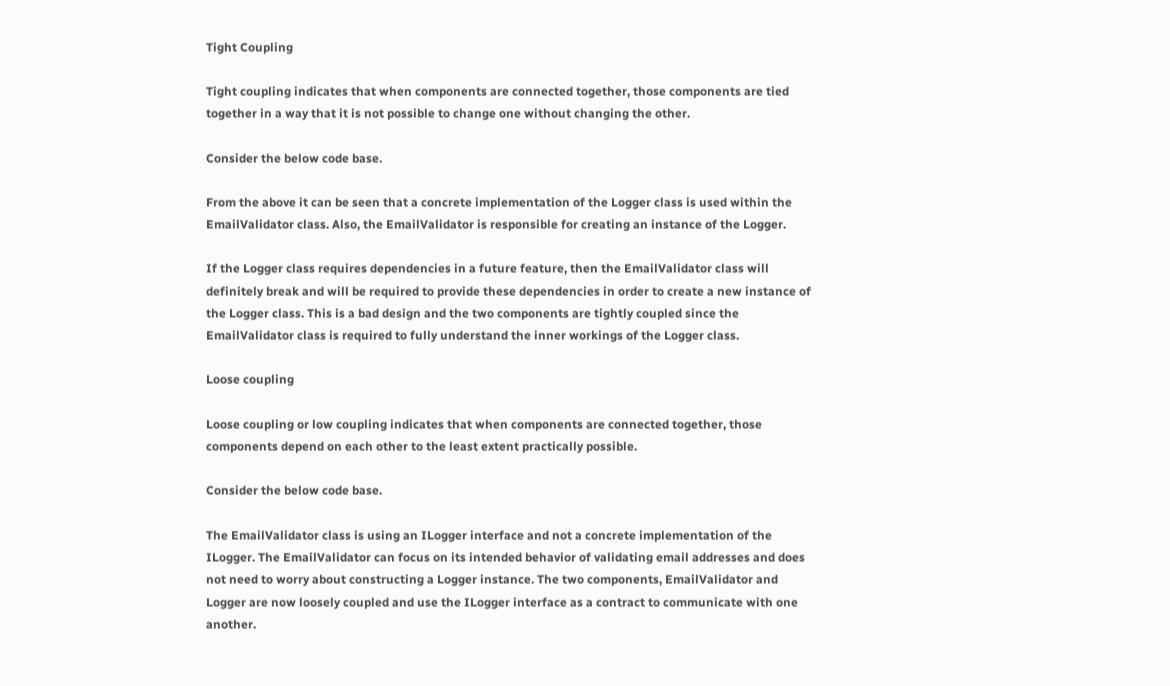Tight Coupling

Tight coupling indicates that when components are connected together, those components are tied together in a way that it is not possible to change one without changing the other.

Consider the below code base.

From the above it can be seen that a concrete implementation of the Logger class is used within the EmailValidator class. Also, the EmailValidator is responsible for creating an instance of the Logger.

If the Logger class requires dependencies in a future feature, then the EmailValidator class will definitely break and will be required to provide these dependencies in order to create a new instance of the Logger class. This is a bad design and the two components are tightly coupled since the EmailValidator class is required to fully understand the inner workings of the Logger class.

Loose coupling

Loose coupling or low coupling indicates that when components are connected together, those components depend on each other to the least extent practically possible.

Consider the below code base.

The EmailValidator class is using an ILogger interface and not a concrete implementation of the ILogger. The EmailValidator can focus on its intended behavior of validating email addresses and does not need to worry about constructing a Logger instance. The two components, EmailValidator and Logger are now loosely coupled and use the ILogger interface as a contract to communicate with one another.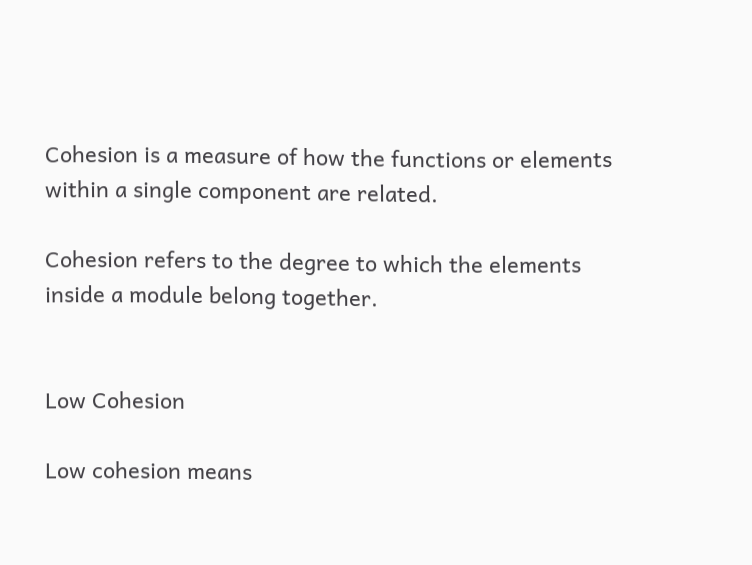Cohesion is a measure of how the functions or elements within a single component are related.

Cohesion refers to the degree to which the elements inside a module belong together.


Low Cohesion

Low cohesion means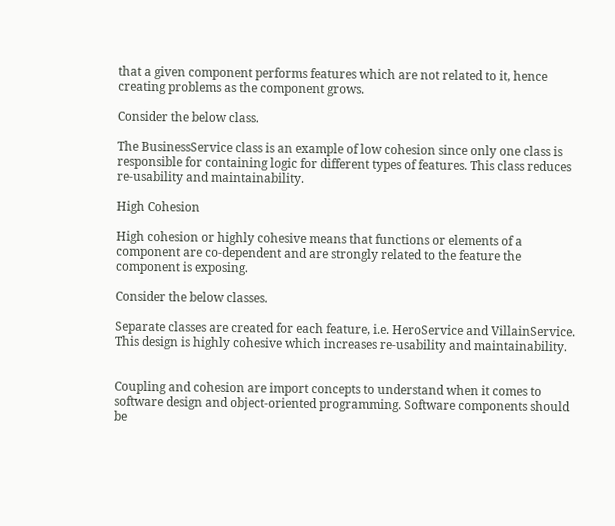that a given component performs features which are not related to it, hence creating problems as the component grows.

Consider the below class.

The BusinessService class is an example of low cohesion since only one class is responsible for containing logic for different types of features. This class reduces re-usability and maintainability.

High Cohesion

High cohesion or highly cohesive means that functions or elements of a component are co-dependent and are strongly related to the feature the component is exposing.

Consider the below classes.

Separate classes are created for each feature, i.e. HeroService and VillainService. This design is highly cohesive which increases re-usability and maintainability.


Coupling and cohesion are import concepts to understand when it comes to software design and object-oriented programming. Software components should be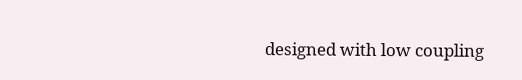designed with low coupling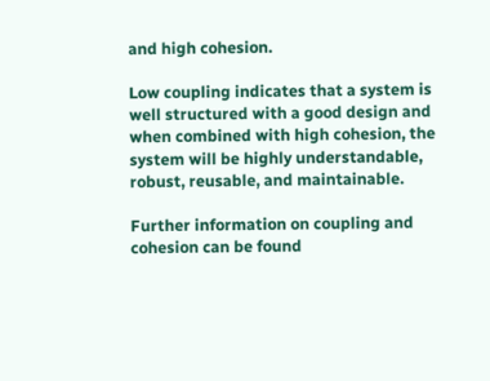and high cohesion.

Low coupling indicates that a system is well structured with a good design and when combined with high cohesion, the system will be highly understandable, robust, reusable, and maintainable.

Further information on coupling and cohesion can be found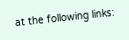at the following links: